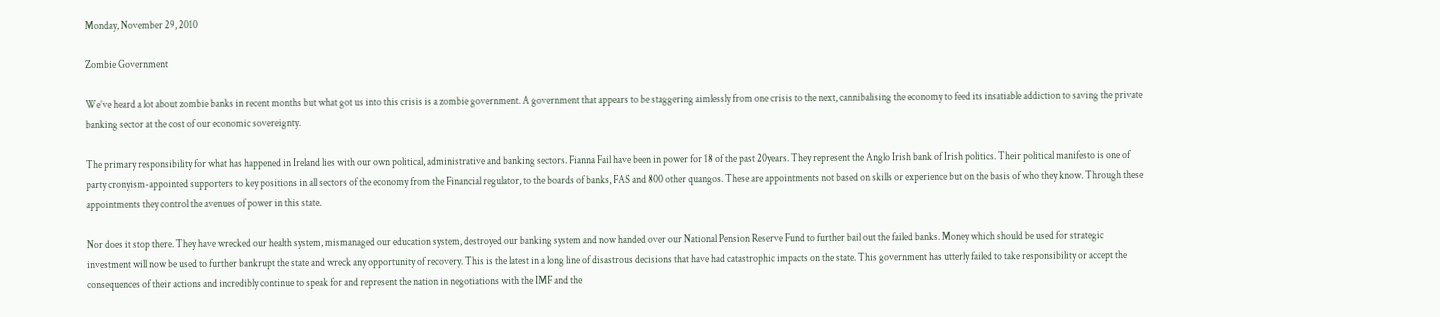Monday, November 29, 2010

Zombie Government

We’ve heard a lot about zombie banks in recent months but what got us into this crisis is a zombie government. A government that appears to be staggering aimlessly from one crisis to the next, cannibalising the economy to feed its insatiable addiction to saving the private banking sector at the cost of our economic sovereignty.

The primary responsibility for what has happened in Ireland lies with our own political, administrative and banking sectors. Fianna Fail have been in power for 18 of the past 20years. They represent the Anglo Irish bank of Irish politics. Their political manifesto is one of party cronyism-appointed supporters to key positions in all sectors of the economy from the Financial regulator, to the boards of banks, FAS and 800 other quangos. These are appointments not based on skills or experience but on the basis of who they know. Through these appointments they control the avenues of power in this state.

Nor does it stop there. They have wrecked our health system, mismanaged our education system, destroyed our banking system and now handed over our National Pension Reserve Fund to further bail out the failed banks. Money which should be used for strategic investment will now be used to further bankrupt the state and wreck any opportunity of recovery. This is the latest in a long line of disastrous decisions that have had catastrophic impacts on the state. This government has utterly failed to take responsibility or accept the consequences of their actions and incredibly continue to speak for and represent the nation in negotiations with the IMF and the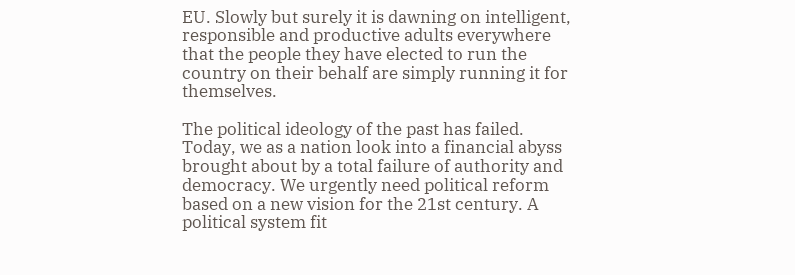EU. Slowly but surely it is dawning on intelligent, responsible and productive adults everywhere that the people they have elected to run the country on their behalf are simply running it for themselves.

The political ideology of the past has failed. Today, we as a nation look into a financial abyss brought about by a total failure of authority and democracy. We urgently need political reform based on a new vision for the 21st century. A political system fit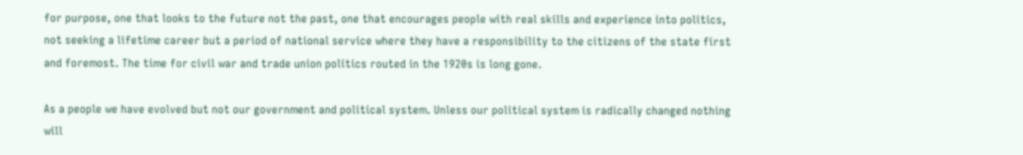for purpose, one that looks to the future not the past, one that encourages people with real skills and experience into politics, not seeking a lifetime career but a period of national service where they have a responsibility to the citizens of the state first and foremost. The time for civil war and trade union politics routed in the 1920s is long gone.

As a people we have evolved but not our government and political system. Unless our political system is radically changed nothing will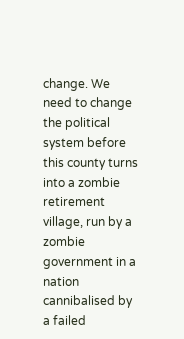change. We need to change the political system before this county turns into a zombie retirement village, run by a zombie government in a nation cannibalised by a failed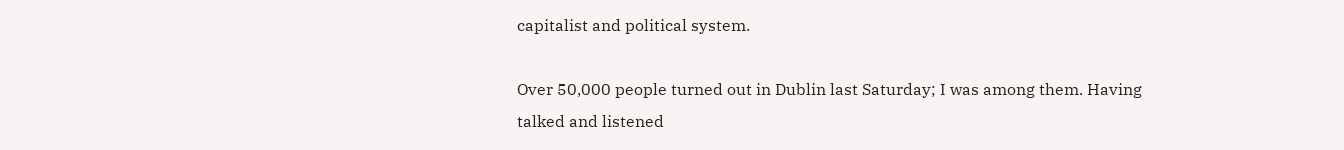capitalist and political system.

Over 50,000 people turned out in Dublin last Saturday; I was among them. Having talked and listened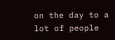on the day to a lot of people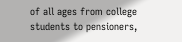of all ages from college students to pensioners,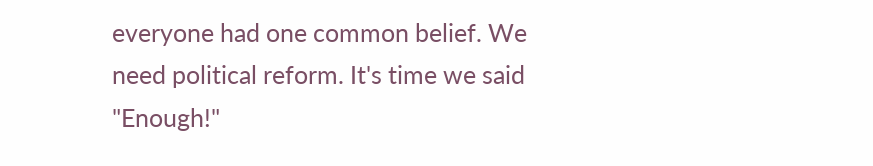everyone had one common belief. We need political reform. It's time we said "Enough!"